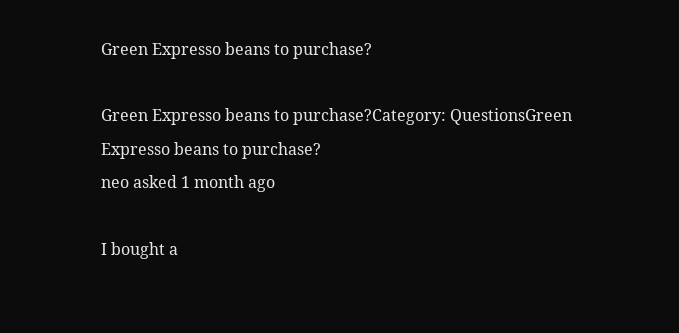Green Expresso beans to purchase?

Green Expresso beans to purchase?Category: QuestionsGreen Expresso beans to purchase?
neo asked 1 month ago

I bought a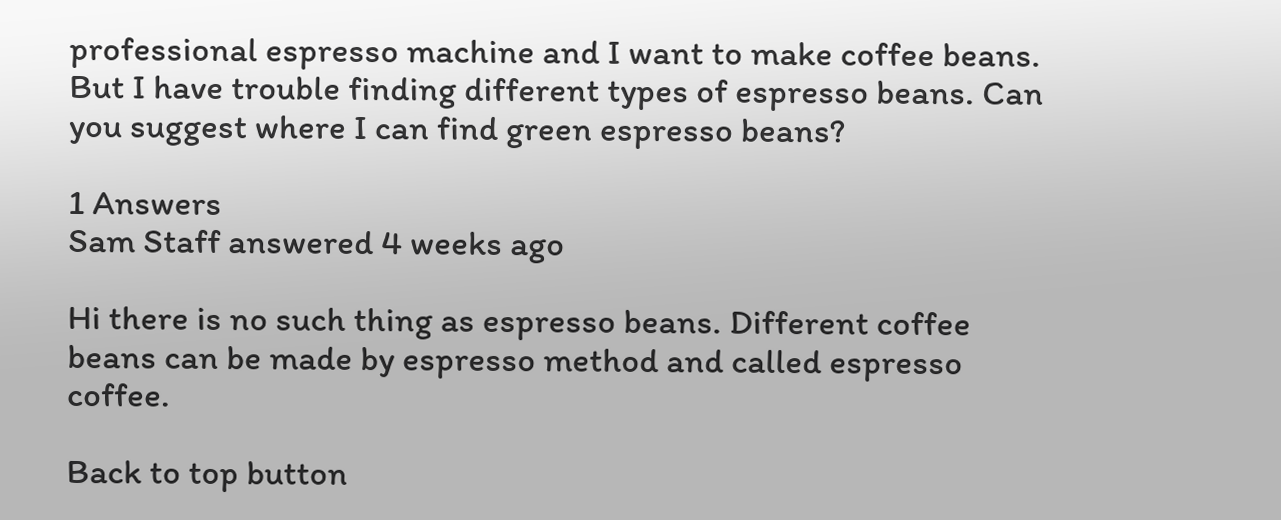professional espresso machine and I want to make coffee beans. But I have trouble finding different types of espresso beans. Can you suggest where I can find green espresso beans?

1 Answers
Sam Staff answered 4 weeks ago

Hi there is no such thing as espresso beans. Different coffee beans can be made by espresso method and called espresso coffee.

Back to top button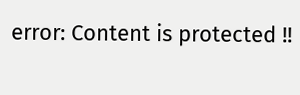error: Content is protected !!